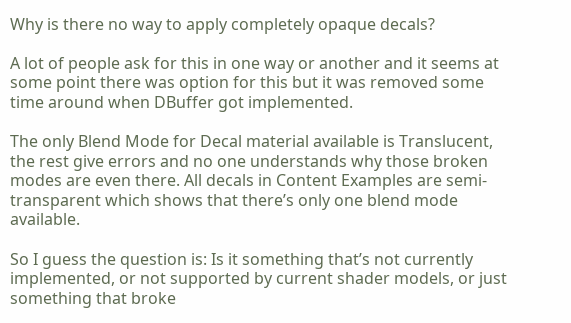Why is there no way to apply completely opaque decals?

A lot of people ask for this in one way or another and it seems at some point there was option for this but it was removed some time around when DBuffer got implemented.

The only Blend Mode for Decal material available is Translucent, the rest give errors and no one understands why those broken modes are even there. All decals in Content Examples are semi-transparent which shows that there’s only one blend mode available.

So I guess the question is: Is it something that’s not currently implemented, or not supported by current shader models, or just something that broke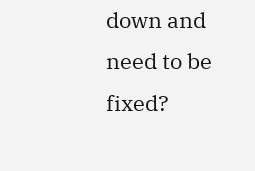down and need to be fixed?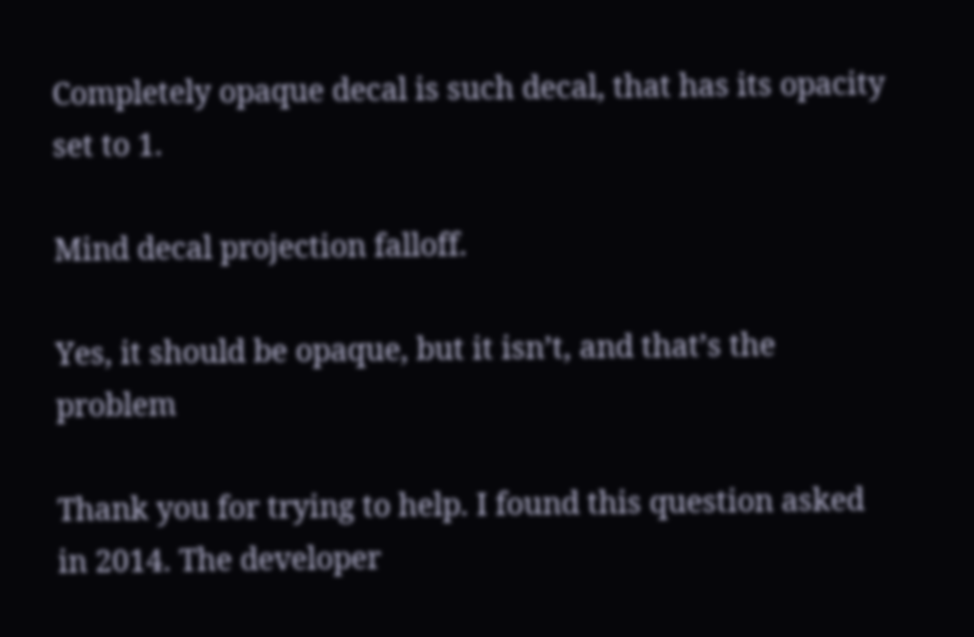Completely opaque decal is such decal, that has its opacity set to 1.

Mind decal projection falloff.

Yes, it should be opaque, but it isn’t, and that’s the problem

Thank you for trying to help. I found this question asked in 2014. The developer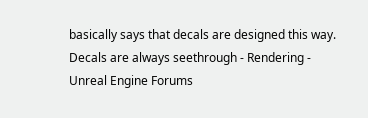basically says that decals are designed this way. Decals are always seethrough - Rendering - Unreal Engine Forums